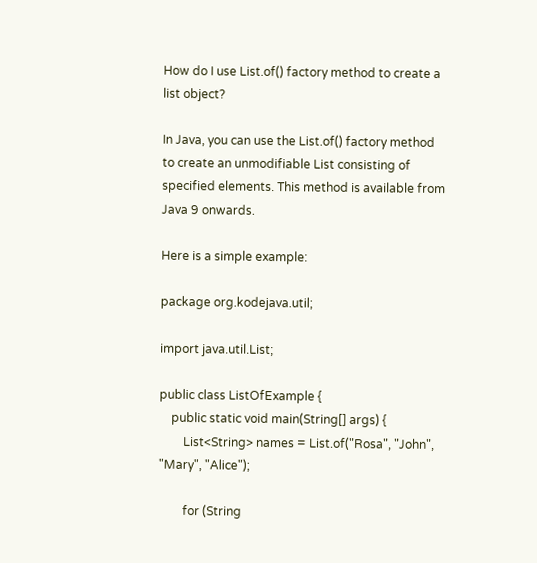How do I use List.of() factory method to create a list object?

In Java, you can use the List.of() factory method to create an unmodifiable List consisting of specified elements. This method is available from Java 9 onwards.

Here is a simple example:

package org.kodejava.util;

import java.util.List;

public class ListOfExample {
    public static void main(String[] args) {
        List<String> names = List.of("Rosa", "John", "Mary", "Alice");

        for (String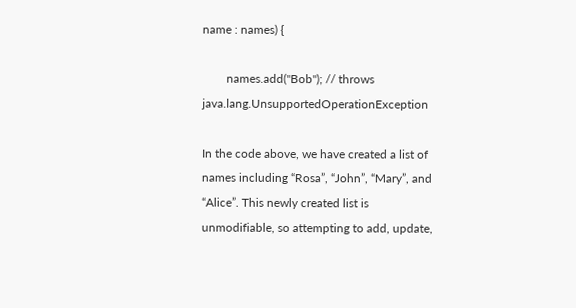name : names) {

        names.add("Bob"); // throws java.lang.UnsupportedOperationException

In the code above, we have created a list of names including “Rosa”, “John”, “Mary”, and “Alice”. This newly created list is unmodifiable, so attempting to add, update,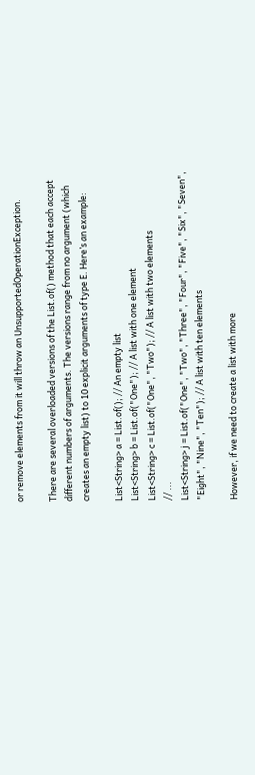or remove elements from it will throw an UnsupportedOperationException.

There are several overloaded versions of the List.of() method that each accept different numbers of arguments. The versions range from no argument (which creates an empty list) to 10 explicit arguments of type E. Here’s an example:

List<String> a = List.of(); // An empty list
List<String> b = List.of("One"); // A list with one element
List<String> c = List.of("One", "Two"); // A list with two elements
// ...
List<String> j = List.of("One", "Two", "Three", "Four", "Five", "Six", "Seven", "Eight", "Nine", "Ten"); // A list with ten elements

However, if we need to create a list with more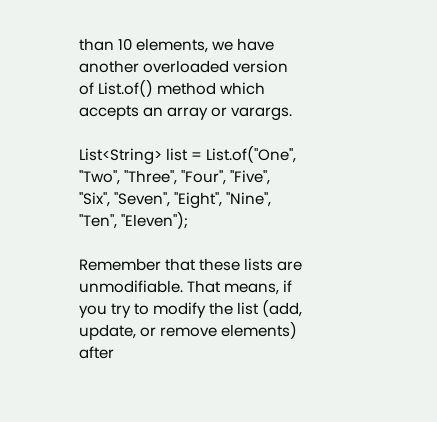than 10 elements, we have another overloaded version of List.of() method which accepts an array or varargs.

List<String> list = List.of("One", "Two", "Three", "Four", "Five", "Six", "Seven", "Eight", "Nine", "Ten", "Eleven");

Remember that these lists are unmodifiable. That means, if you try to modify the list (add, update, or remove elements) after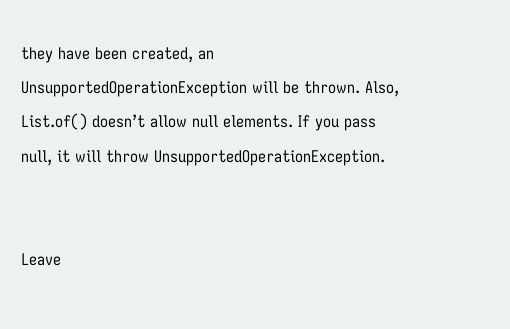they have been created, an UnsupportedOperationException will be thrown. Also, List.of() doesn’t allow null elements. If you pass null, it will throw UnsupportedOperationException.


Leave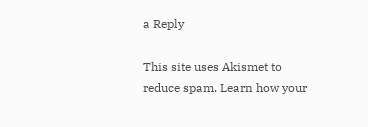a Reply

This site uses Akismet to reduce spam. Learn how your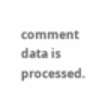comment data is processed.